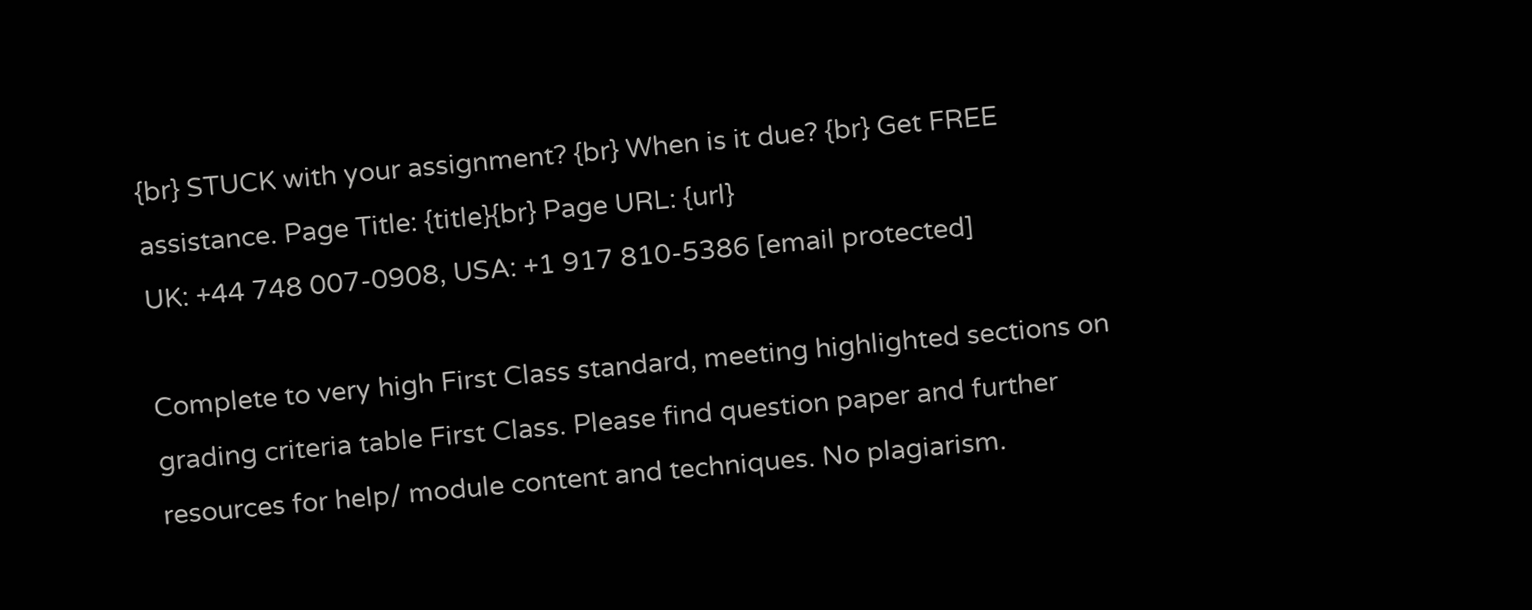{br} STUCK with your assignment? {br} When is it due? {br} Get FREE assistance. Page Title: {title}{br} Page URL: {url}
UK: +44 748 007-0908, USA: +1 917 810-5386 [email protected]

Complete to very high First Class standard, meeting highlighted sections on grading criteria table First Class. Please find question paper and further resources for help/ module content and techniques. No plagiarism.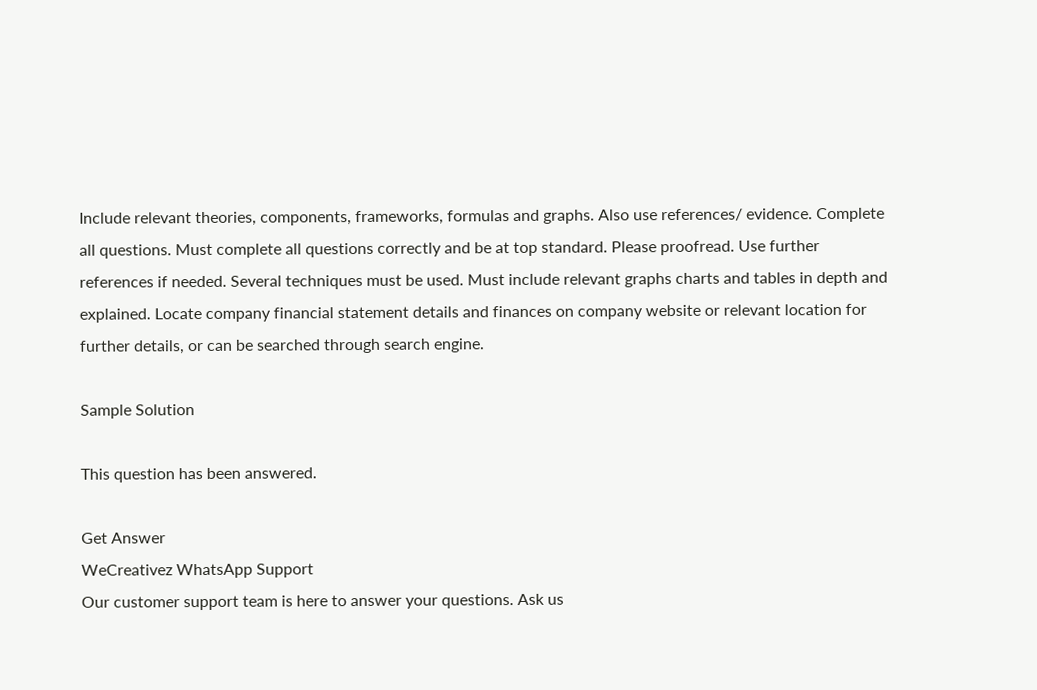Include relevant theories, components, frameworks, formulas and graphs. Also use references/ evidence. Complete all questions. Must complete all questions correctly and be at top standard. Please proofread. Use further references if needed. Several techniques must be used. Must include relevant graphs charts and tables in depth and explained. Locate company financial statement details and finances on company website or relevant location for further details, or can be searched through search engine.

Sample Solution

This question has been answered.

Get Answer
WeCreativez WhatsApp Support
Our customer support team is here to answer your questions. Ask us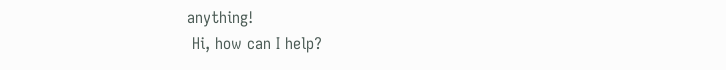anything!
 Hi, how can I help?